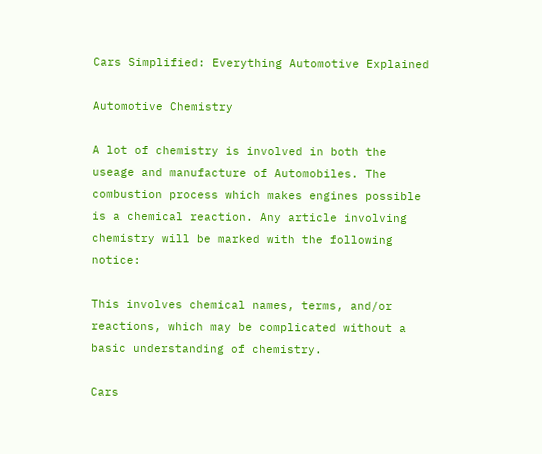Cars Simplified: Everything Automotive Explained

Automotive Chemistry

A lot of chemistry is involved in both the useage and manufacture of Automobiles. The combustion process which makes engines possible is a chemical reaction. Any article involving chemistry will be marked with the following notice:

This involves chemical names, terms, and/or reactions, which may be complicated without a basic understanding of chemistry.

Cars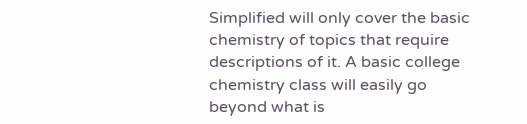Simplified will only cover the basic chemistry of topics that require descriptions of it. A basic college chemistry class will easily go beyond what is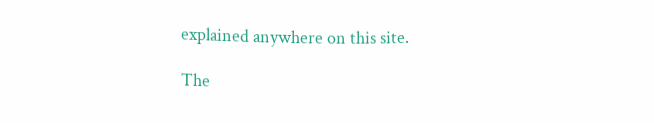explained anywhere on this site.

The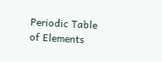Periodic Table of Elements